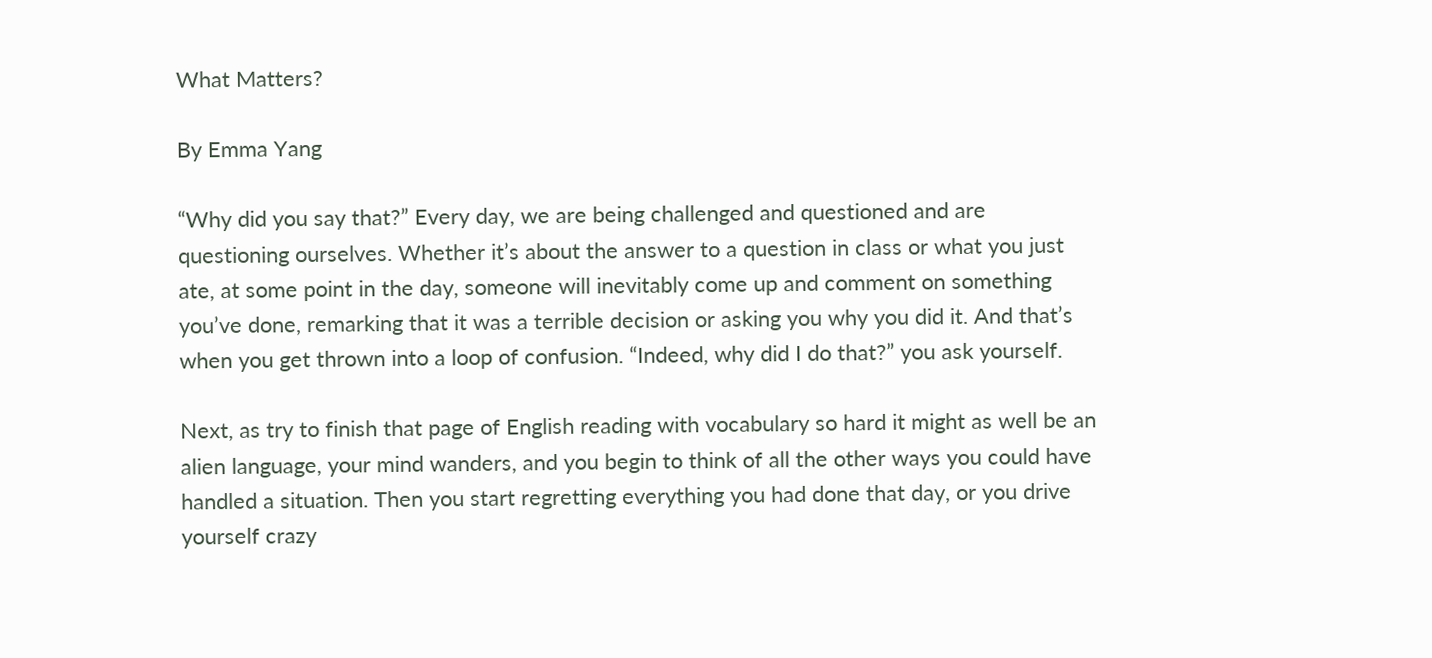What Matters?

By Emma Yang

“Why did you say that?” Every day, we are being challenged and questioned and are questioning ourselves. Whether it’s about the answer to a question in class or what you just ate, at some point in the day, someone will inevitably come up and comment on something you’ve done, remarking that it was a terrible decision or asking you why you did it. And that’s when you get thrown into a loop of confusion. “Indeed, why did I do that?” you ask yourself.

Next, as try to finish that page of English reading with vocabulary so hard it might as well be an alien language, your mind wanders, and you begin to think of all the other ways you could have handled a situation. Then you start regretting everything you had done that day, or you drive yourself crazy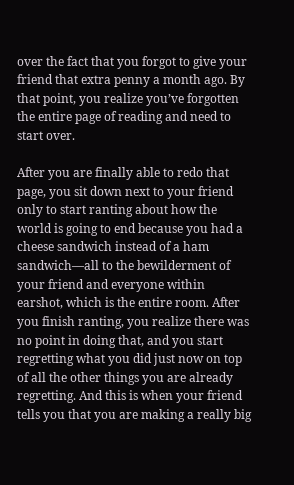over the fact that you forgot to give your friend that extra penny a month ago. By that point, you realize you’ve forgotten the entire page of reading and need to start over.

After you are finally able to redo that page, you sit down next to your friend only to start ranting about how the world is going to end because you had a cheese sandwich instead of a ham sandwich—all to the bewilderment of your friend and everyone within earshot, which is the entire room. After you finish ranting, you realize there was no point in doing that, and you start regretting what you did just now on top of all the other things you are already regretting. And this is when your friend tells you that you are making a really big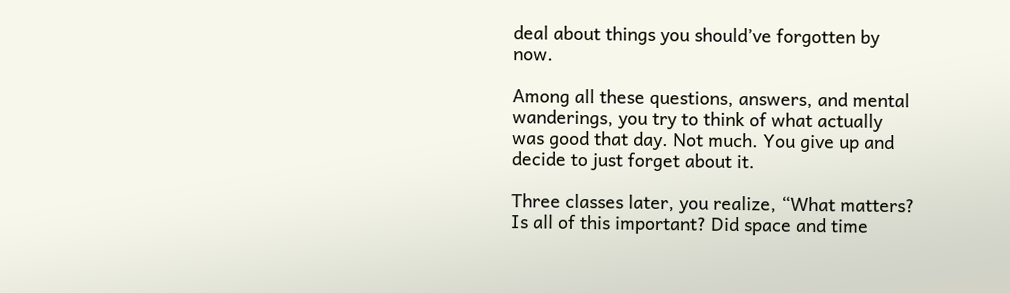deal about things you should’ve forgotten by now.

Among all these questions, answers, and mental wanderings, you try to think of what actually was good that day. Not much. You give up and decide to just forget about it.

Three classes later, you realize, “What matters? Is all of this important? Did space and time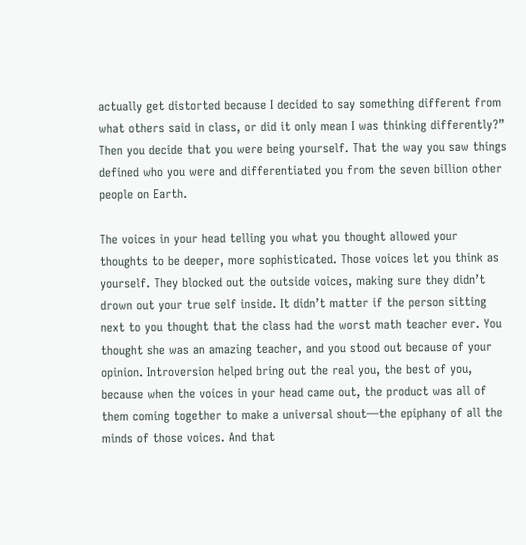actually get distorted because I decided to say something different from what others said in class, or did it only mean I was thinking differently?” Then you decide that you were being yourself. That the way you saw things defined who you were and differentiated you from the seven billion other people on Earth.

The voices in your head telling you what you thought allowed your thoughts to be deeper, more sophisticated. Those voices let you think as yourself. They blocked out the outside voices, making sure they didn’t drown out your true self inside. It didn’t matter if the person sitting next to you thought that the class had the worst math teacher ever. You thought she was an amazing teacher, and you stood out because of your opinion. Introversion helped bring out the real you, the best of you, because when the voices in your head came out, the product was all of them coming together to make a universal shout—the epiphany of all the minds of those voices. And that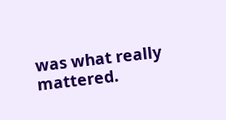was what really mattered.